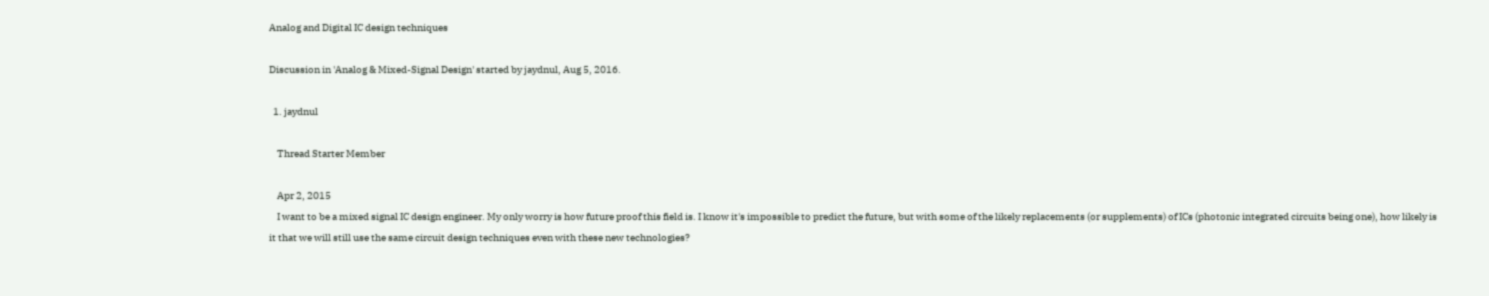Analog and Digital IC design techniques

Discussion in 'Analog & Mixed-Signal Design' started by jaydnul, Aug 5, 2016.

  1. jaydnul

    Thread Starter Member

    Apr 2, 2015
    I want to be a mixed signal IC design engineer. My only worry is how future proof this field is. I know it's impossible to predict the future, but with some of the likely replacements (or supplements) of ICs (photonic integrated circuits being one), how likely is it that we will still use the same circuit design techniques even with these new technologies?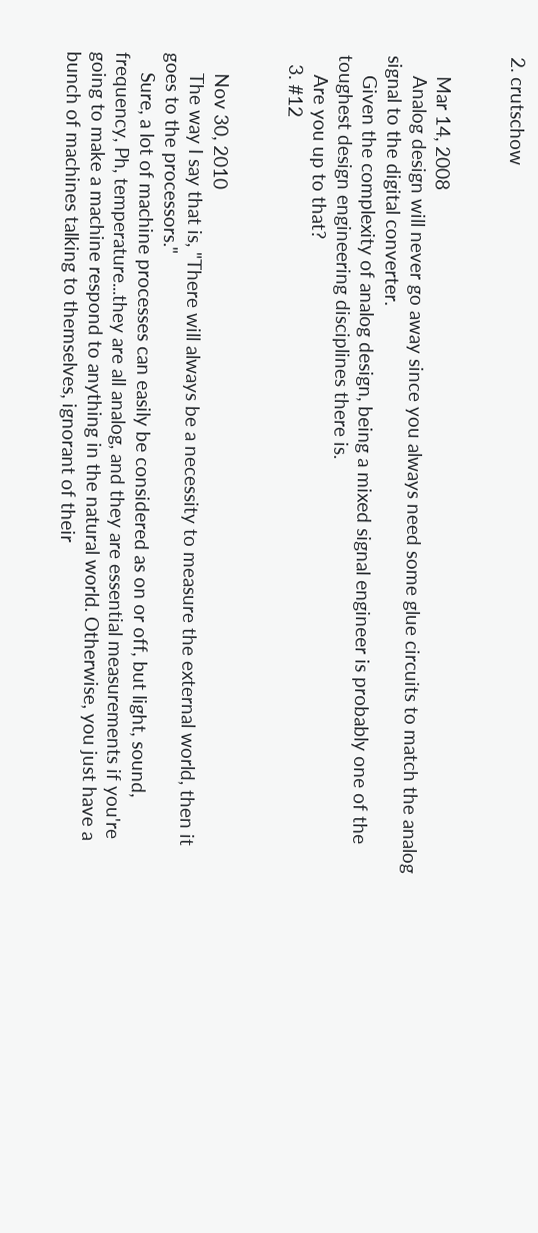2. crutschow


    Mar 14, 2008
    Analog design will never go away since you always need some glue circuits to match the analog signal to the digital converter.
    Given the complexity of analog design, being a mixed signal engineer is probably one of the toughest design engineering disciplines there is.
    Are you up to that?
  3. #12


    Nov 30, 2010
    The way I say that is, "There will always be a necessity to measure the external world, then it goes to the processors."
    Sure, a lot of machine processes can easily be considered as on or off, but light, sound, frequency, Ph, temperature...they are all analog, and they are essential measurements if you're going to make a machine respond to anything in the natural world. Otherwise, you just have a bunch of machines talking to themselves, ignorant of their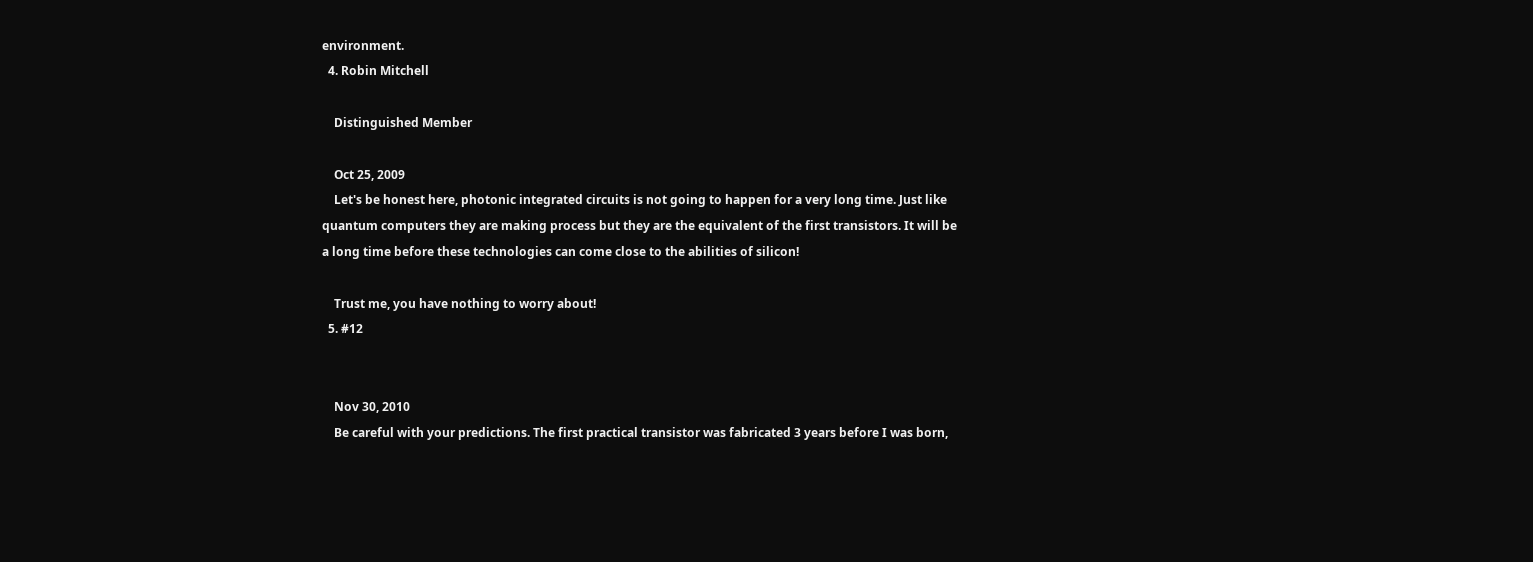environment.
  4. Robin Mitchell

    Distinguished Member

    Oct 25, 2009
    Let's be honest here, photonic integrated circuits is not going to happen for a very long time. Just like quantum computers they are making process but they are the equivalent of the first transistors. It will be a long time before these technologies can come close to the abilities of silicon!

    Trust me, you have nothing to worry about!
  5. #12


    Nov 30, 2010
    Be careful with your predictions. The first practical transistor was fabricated 3 years before I was born,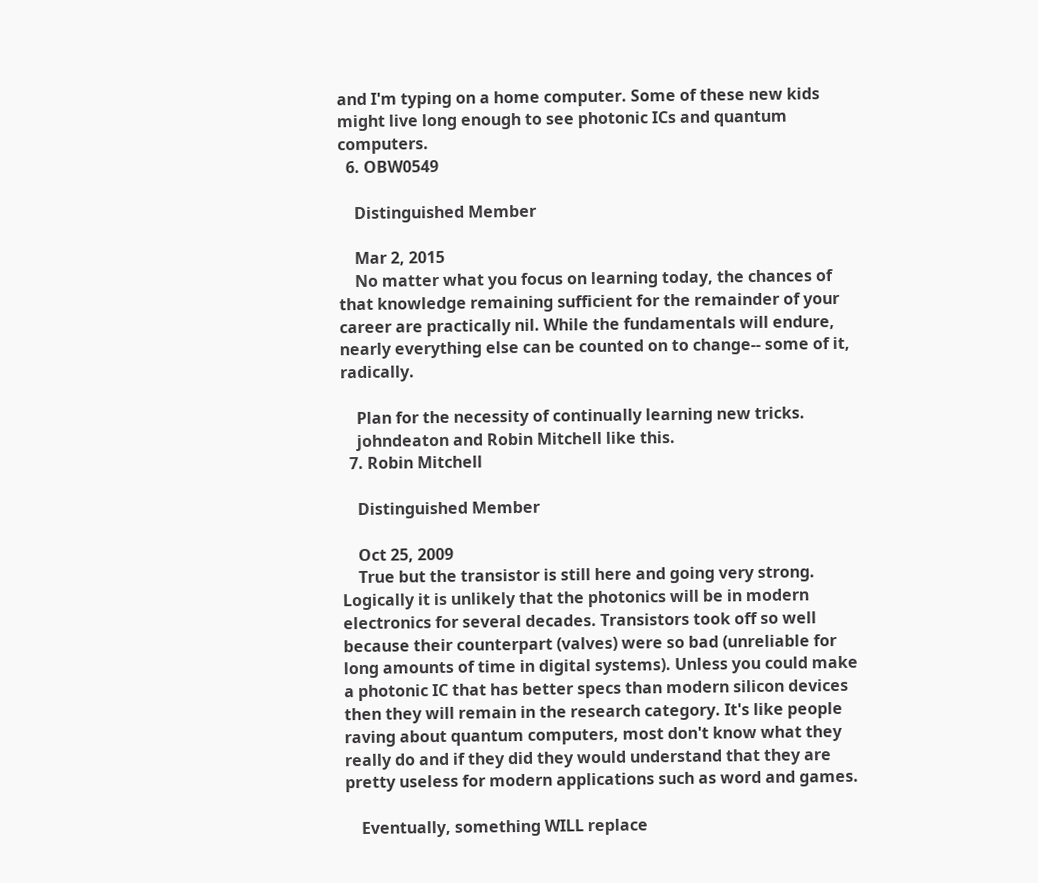and I'm typing on a home computer. Some of these new kids might live long enough to see photonic ICs and quantum computers.
  6. OBW0549

    Distinguished Member

    Mar 2, 2015
    No matter what you focus on learning today, the chances of that knowledge remaining sufficient for the remainder of your career are practically nil. While the fundamentals will endure, nearly everything else can be counted on to change-- some of it, radically.

    Plan for the necessity of continually learning new tricks.
    johndeaton and Robin Mitchell like this.
  7. Robin Mitchell

    Distinguished Member

    Oct 25, 2009
    True but the transistor is still here and going very strong. Logically it is unlikely that the photonics will be in modern electronics for several decades. Transistors took off so well because their counterpart (valves) were so bad (unreliable for long amounts of time in digital systems). Unless you could make a photonic IC that has better specs than modern silicon devices then they will remain in the research category. It's like people raving about quantum computers, most don't know what they really do and if they did they would understand that they are pretty useless for modern applications such as word and games.

    Eventually, something WILL replace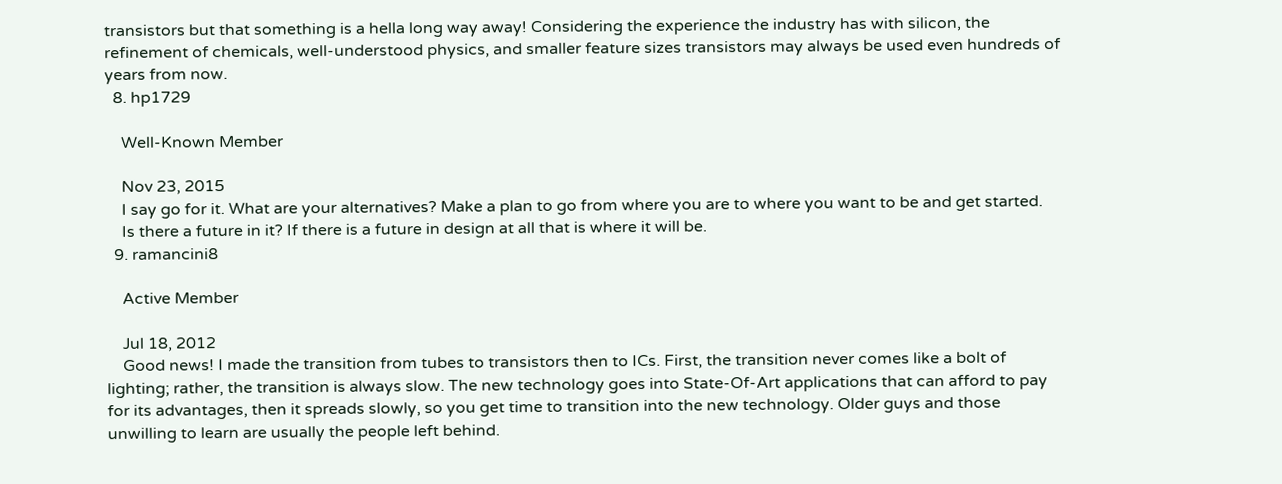transistors but that something is a hella long way away! Considering the experience the industry has with silicon, the refinement of chemicals, well-understood physics, and smaller feature sizes transistors may always be used even hundreds of years from now.
  8. hp1729

    Well-Known Member

    Nov 23, 2015
    I say go for it. What are your alternatives? Make a plan to go from where you are to where you want to be and get started.
    Is there a future in it? If there is a future in design at all that is where it will be.
  9. ramancini8

    Active Member

    Jul 18, 2012
    Good news! I made the transition from tubes to transistors then to ICs. First, the transition never comes like a bolt of lighting; rather, the transition is always slow. The new technology goes into State-Of-Art applications that can afford to pay for its advantages, then it spreads slowly, so you get time to transition into the new technology. Older guys and those unwilling to learn are usually the people left behind.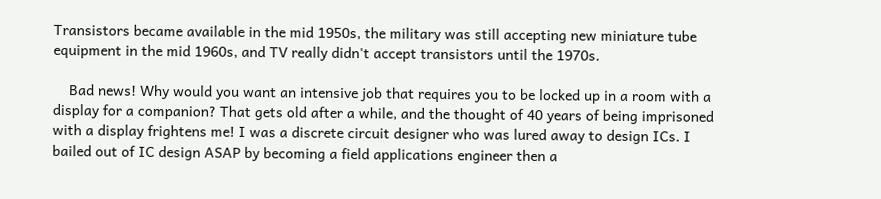Transistors became available in the mid 1950s, the military was still accepting new miniature tube equipment in the mid 1960s, and TV really didn't accept transistors until the 1970s.

    Bad news! Why would you want an intensive job that requires you to be locked up in a room with a display for a companion? That gets old after a while, and the thought of 40 years of being imprisoned with a display frightens me! I was a discrete circuit designer who was lured away to design ICs. I bailed out of IC design ASAP by becoming a field applications engineer then a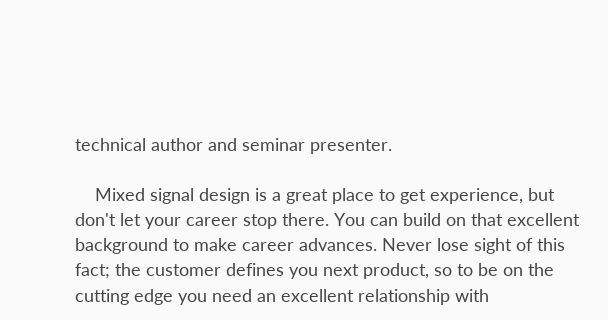technical author and seminar presenter.

    Mixed signal design is a great place to get experience, but don't let your career stop there. You can build on that excellent background to make career advances. Never lose sight of this fact; the customer defines you next product, so to be on the cutting edge you need an excellent relationship with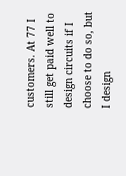customers. At 77 I still get paid well to design circuits if I choose to do so, but I design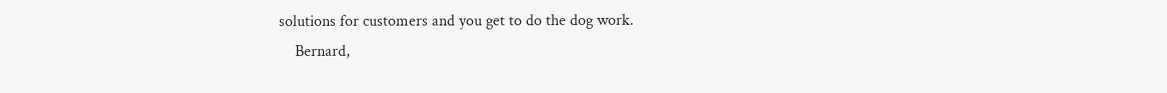solutions for customers and you get to do the dog work.
    Bernard,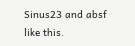Sinus23 and absf like this.